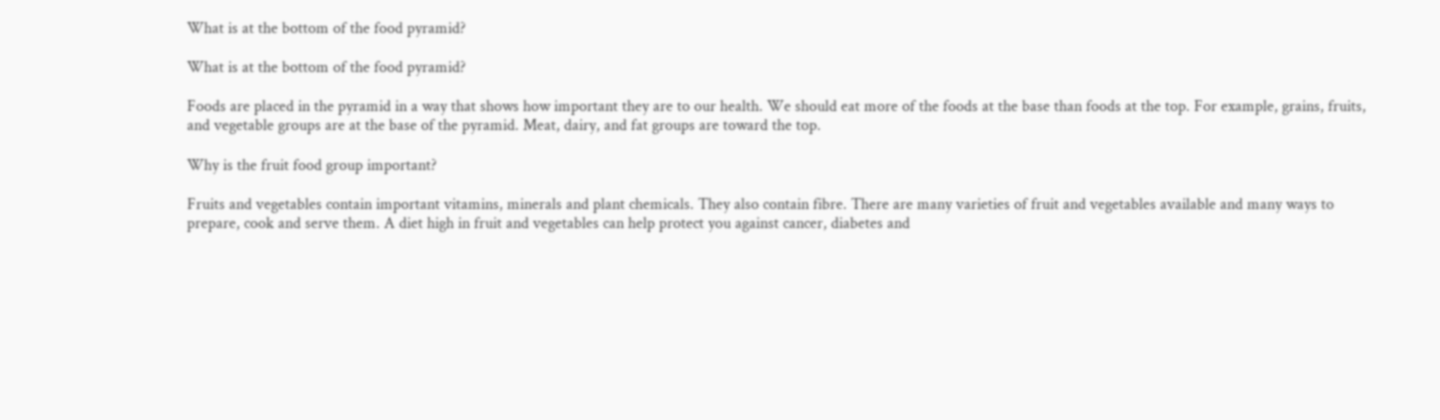What is at the bottom of the food pyramid?

What is at the bottom of the food pyramid?

Foods are placed in the pyramid in a way that shows how important they are to our health. We should eat more of the foods at the base than foods at the top. For example, grains, fruits, and vegetable groups are at the base of the pyramid. Meat, dairy, and fat groups are toward the top.

Why is the fruit food group important?

Fruits and vegetables contain important vitamins, minerals and plant chemicals. They also contain fibre. There are many varieties of fruit and vegetables available and many ways to prepare, cook and serve them. A diet high in fruit and vegetables can help protect you against cancer, diabetes and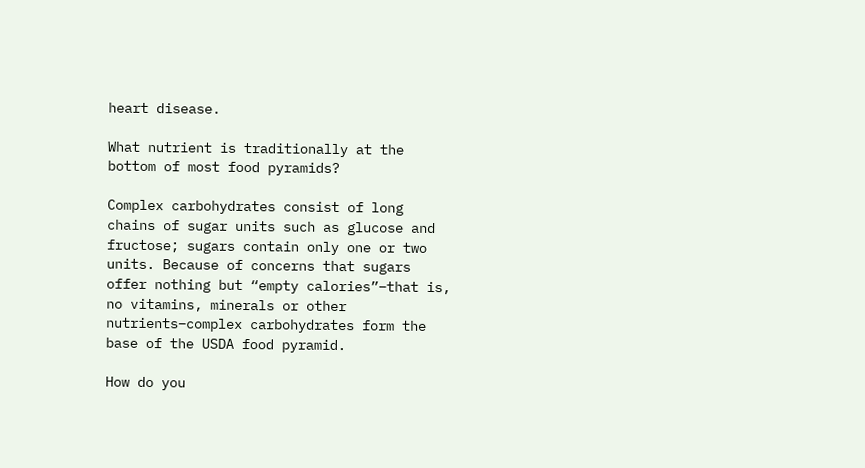heart disease.

What nutrient is traditionally at the bottom of most food pyramids?

Complex carbohydrates consist of long chains of sugar units such as glucose and fructose; sugars contain only one or two units. Because of concerns that sugars offer nothing but “empty calories”–that is, no vitamins, minerals or other nutrients–complex carbohydrates form the base of the USDA food pyramid.

How do you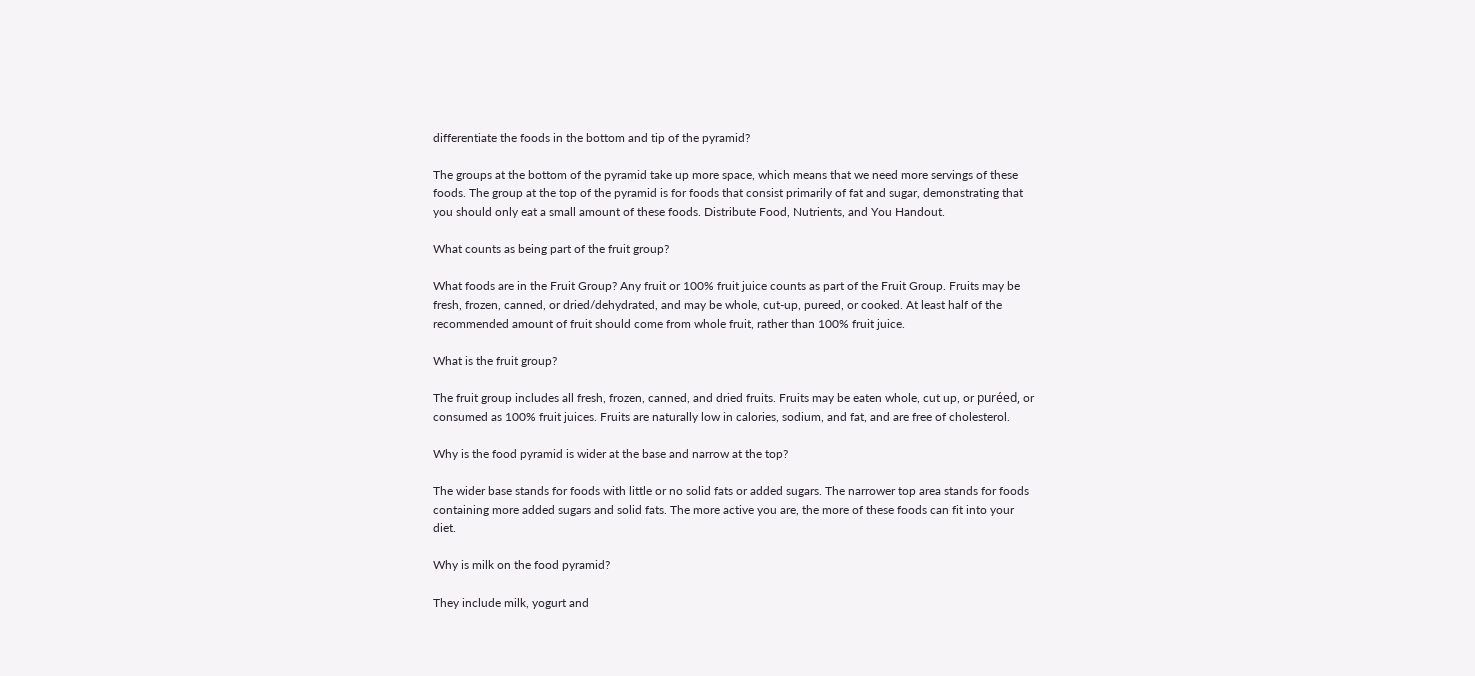differentiate the foods in the bottom and tip of the pyramid?

The groups at the bottom of the pyramid take up more space, which means that we need more servings of these foods. The group at the top of the pyramid is for foods that consist primarily of fat and sugar, demonstrating that you should only eat a small amount of these foods. Distribute Food, Nutrients, and You Handout.

What counts as being part of the fruit group?

What foods are in the Fruit Group? Any fruit or 100% fruit juice counts as part of the Fruit Group. Fruits may be fresh, frozen, canned, or dried/dehydrated, and may be whole, cut-up, pureed, or cooked. At least half of the recommended amount of fruit should come from whole fruit, rather than 100% fruit juice.

What is the fruit group?

The fruit group includes all fresh, frozen, canned, and dried fruits. Fruits may be eaten whole, cut up, or puréed, or consumed as 100% fruit juices. Fruits are naturally low in calories, sodium, and fat, and are free of cholesterol.

Why is the food pyramid is wider at the base and narrow at the top?

The wider base stands for foods with little or no solid fats or added sugars. The narrower top area stands for foods containing more added sugars and solid fats. The more active you are, the more of these foods can fit into your diet.

Why is milk on the food pyramid?

They include milk, yogurt and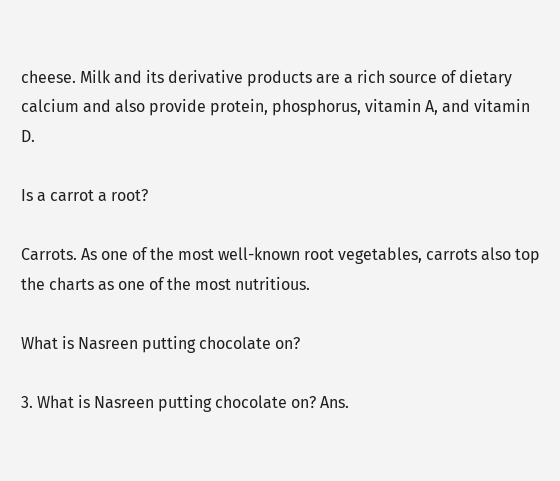cheese. Milk and its derivative products are a rich source of dietary calcium and also provide protein, phosphorus, vitamin A, and vitamin D.

Is a carrot a root?

Carrots. As one of the most well-known root vegetables, carrots also top the charts as one of the most nutritious.

What is Nasreen putting chocolate on?

3. What is Nasreen putting chocolate on? Ans.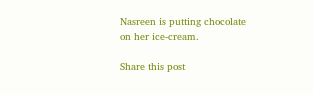Nasreen is putting chocolate on her ice-cream.

Share this post